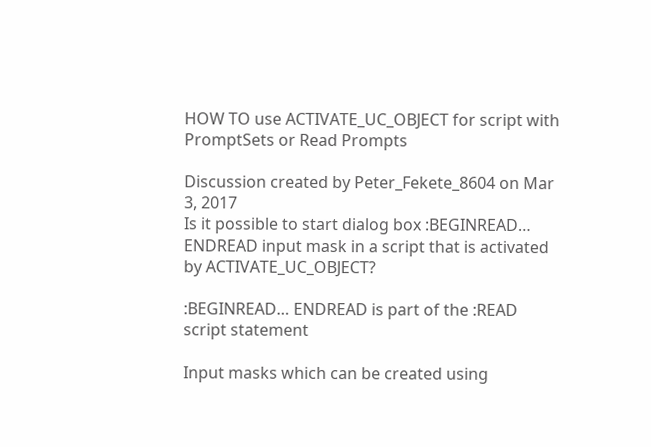HOW TO use ACTIVATE_UC_OBJECT for script with PromptSets or Read Prompts

Discussion created by Peter_Fekete_8604 on Mar 3, 2017
Is it possible to start dialog box :BEGINREAD… ENDREAD input mask in a script that is activated by ACTIVATE_UC_OBJECT?

:BEGINREAD… ENDREAD is part of the :READ script statement

Input masks which can be created using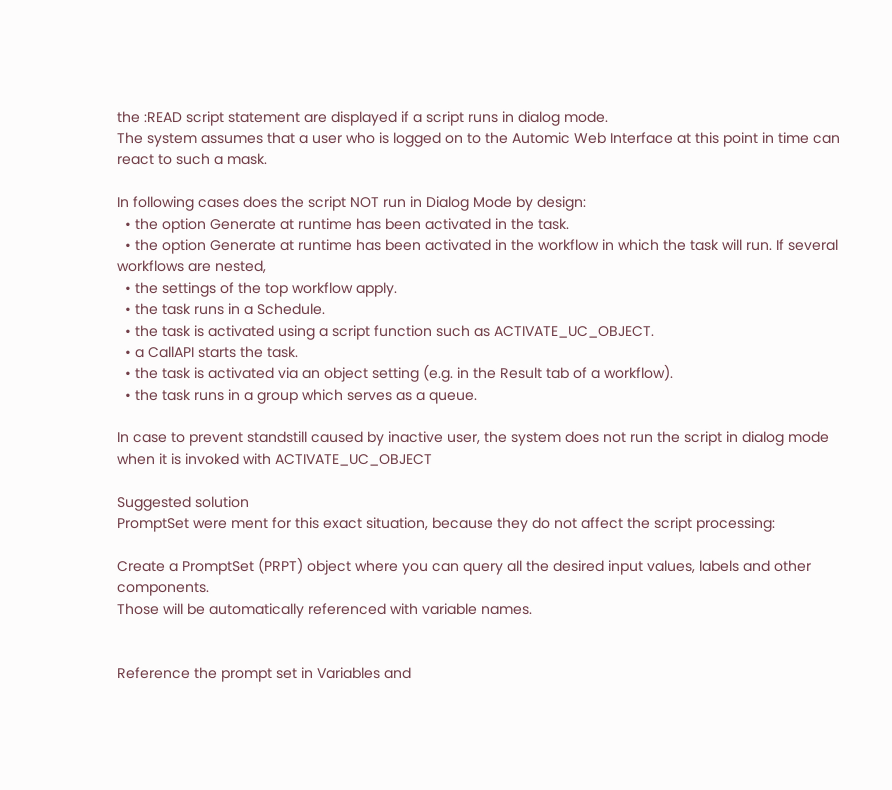the :READ script statement are displayed if a script runs in dialog mode.
The system assumes that a user who is logged on to the Automic Web Interface at this point in time can react to such a mask.

In following cases does the script NOT run in Dialog Mode by design:
  • the option Generate at runtime has been activated in the task.
  • the option Generate at runtime has been activated in the workflow in which the task will run. If several workflows are nested,
  • the settings of the top workflow apply.
  • the task runs in a Schedule.
  • the task is activated using a script function such as ACTIVATE_UC_OBJECT.
  • a CallAPI starts the task.
  • the task is activated via an object setting (e.g. in the Result tab of a workflow).
  • the task runs in a group which serves as a queue.

In case to prevent standstill caused by inactive user, the system does not run the script in dialog mode when it is invoked with ACTIVATE_UC_OBJECT

Suggested solution
PromptSet were ment for this exact situation, because they do not affect the script processing:

Create a PromptSet (PRPT) object where you can query all the desired input values, labels and other components.
Those will be automatically referenced with variable names.


Reference the prompt set in Variables and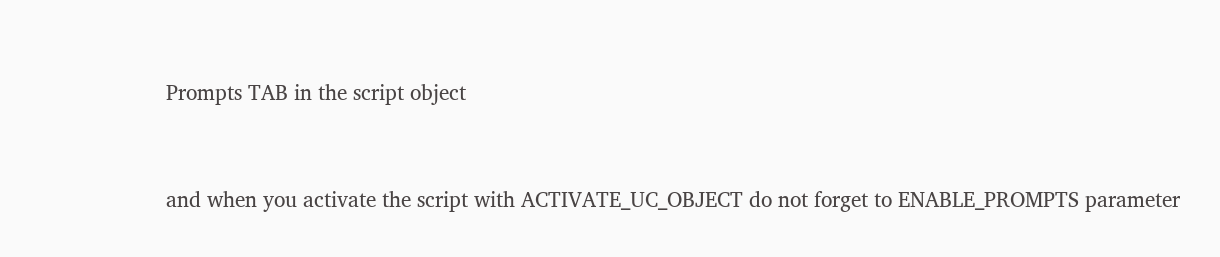Prompts TAB in the script object


and when you activate the script with ACTIVATE_UC_OBJECT do not forget to ENABLE_PROMPTS parameter